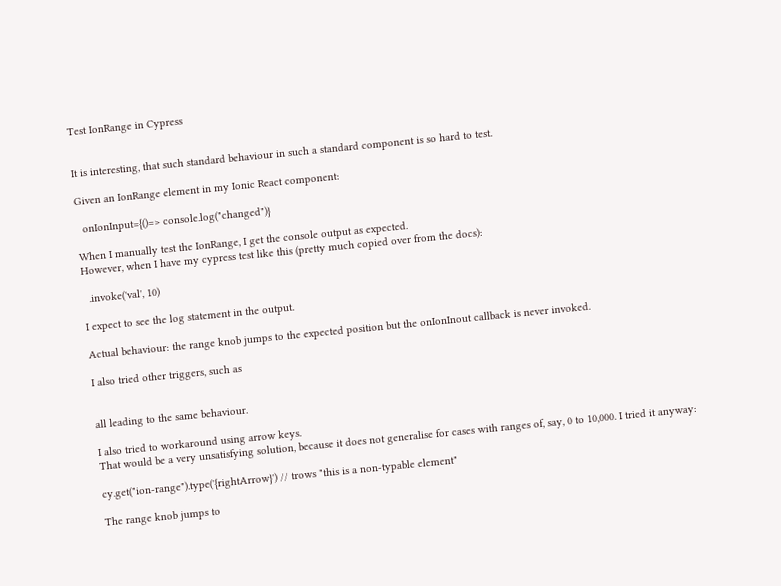Test IonRange in Cypress


It is interesting, that such standard behaviour in such a standard component is so hard to test.

Given an IonRange element in my Ionic React component:

  onIonInput={()=> console.log("changed")}

When I manually test the IonRange, I get the console output as expected.
However, when I have my cypress test like this (pretty much copied over from the docs):

  .invoke('val', 10)

I expect to see the log statement in the output.

Actual behaviour: the range knob jumps to the expected position but the onIonInout callback is never invoked.

I also tried other triggers, such as


all leading to the same behaviour.

I also tried to workaround using arrow keys.
That would be a very unsatisfying solution, because it does not generalise for cases with ranges of, say, 0 to 10,000. I tried it anyway:

cy.get("ion-range").type('{rightArrow}') // trows "this is a non-typable element"

The range knob jumps to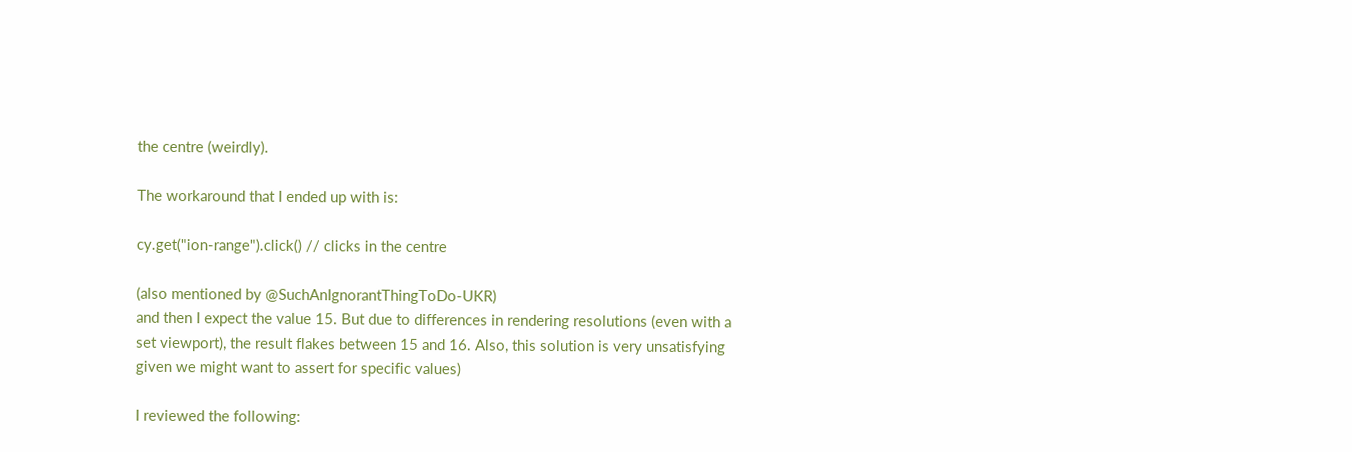the centre (weirdly).

The workaround that I ended up with is:

cy.get("ion-range").click() // clicks in the centre

(also mentioned by @SuchAnIgnorantThingToDo-UKR)
and then I expect the value 15. But due to differences in rendering resolutions (even with a set viewport), the result flakes between 15 and 16. Also, this solution is very unsatisfying given we might want to assert for specific values)

I reviewed the following: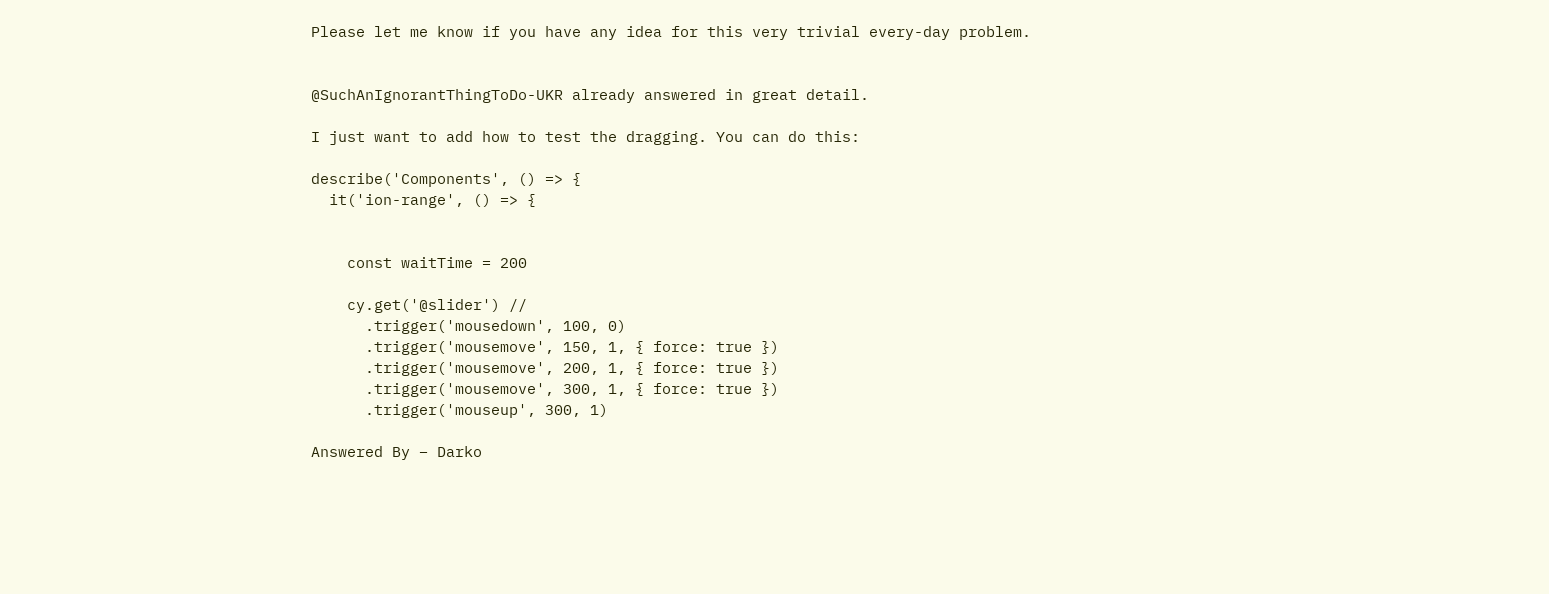Please let me know if you have any idea for this very trivial every-day problem.


@SuchAnIgnorantThingToDo-UKR already answered in great detail.

I just want to add how to test the dragging. You can do this:

describe('Components', () => {
  it('ion-range', () => {


    const waitTime = 200

    cy.get('@slider') //
      .trigger('mousedown', 100, 0)
      .trigger('mousemove', 150, 1, { force: true })
      .trigger('mousemove', 200, 1, { force: true })
      .trigger('mousemove', 300, 1, { force: true })
      .trigger('mouseup', 300, 1)

Answered By – Darko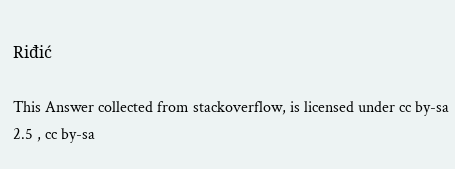Riđić

This Answer collected from stackoverflow, is licensed under cc by-sa 2.5 , cc by-sa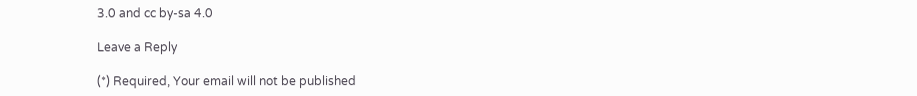3.0 and cc by-sa 4.0

Leave a Reply

(*) Required, Your email will not be published